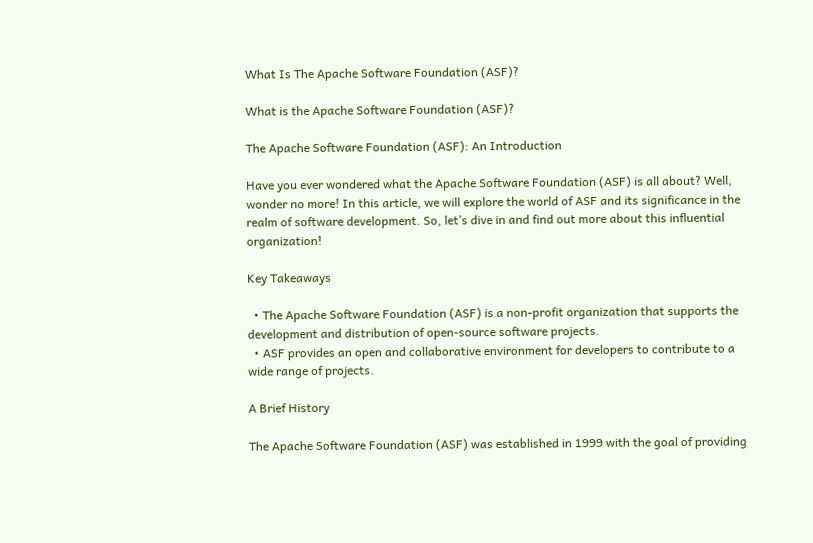What Is The Apache Software Foundation (ASF)?

What is the Apache Software Foundation (ASF)?

The Apache Software Foundation (ASF): An Introduction

Have you ever wondered what the Apache Software Foundation (ASF) is all about? Well, wonder no more! In this article, we will explore the world of ASF and its significance in the realm of software development. So, let’s dive in and find out more about this influential organization!

Key Takeaways

  • The Apache Software Foundation (ASF) is a non-profit organization that supports the development and distribution of open-source software projects.
  • ASF provides an open and collaborative environment for developers to contribute to a wide range of projects.

A Brief History

The Apache Software Foundation (ASF) was established in 1999 with the goal of providing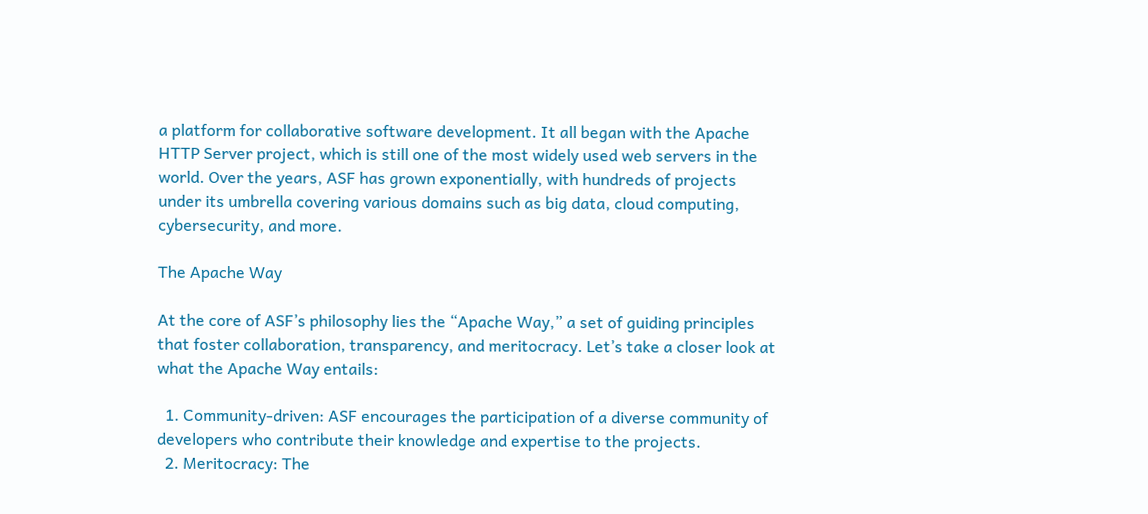a platform for collaborative software development. It all began with the Apache HTTP Server project, which is still one of the most widely used web servers in the world. Over the years, ASF has grown exponentially, with hundreds of projects under its umbrella covering various domains such as big data, cloud computing, cybersecurity, and more.

The Apache Way

At the core of ASF’s philosophy lies the “Apache Way,” a set of guiding principles that foster collaboration, transparency, and meritocracy. Let’s take a closer look at what the Apache Way entails:

  1. Community-driven: ASF encourages the participation of a diverse community of developers who contribute their knowledge and expertise to the projects.
  2. Meritocracy: The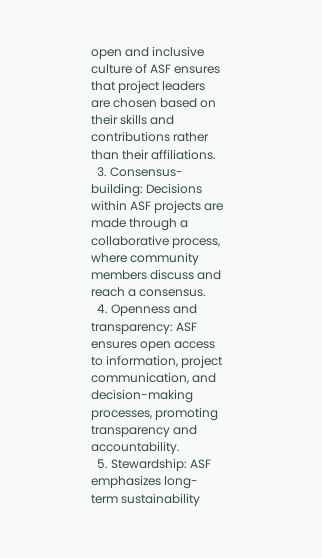open and inclusive culture of ASF ensures that project leaders are chosen based on their skills and contributions rather than their affiliations.
  3. Consensus-building: Decisions within ASF projects are made through a collaborative process, where community members discuss and reach a consensus.
  4. Openness and transparency: ASF ensures open access to information, project communication, and decision-making processes, promoting transparency and accountability.
  5. Stewardship: ASF emphasizes long-term sustainability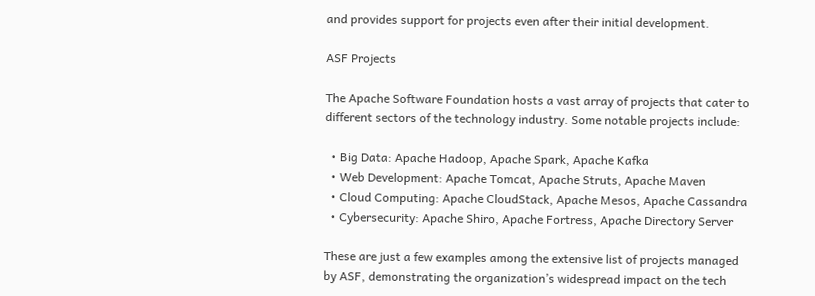and provides support for projects even after their initial development.

ASF Projects

The Apache Software Foundation hosts a vast array of projects that cater to different sectors of the technology industry. Some notable projects include:

  • Big Data: Apache Hadoop, Apache Spark, Apache Kafka
  • Web Development: Apache Tomcat, Apache Struts, Apache Maven
  • Cloud Computing: Apache CloudStack, Apache Mesos, Apache Cassandra
  • Cybersecurity: Apache Shiro, Apache Fortress, Apache Directory Server

These are just a few examples among the extensive list of projects managed by ASF, demonstrating the organization’s widespread impact on the tech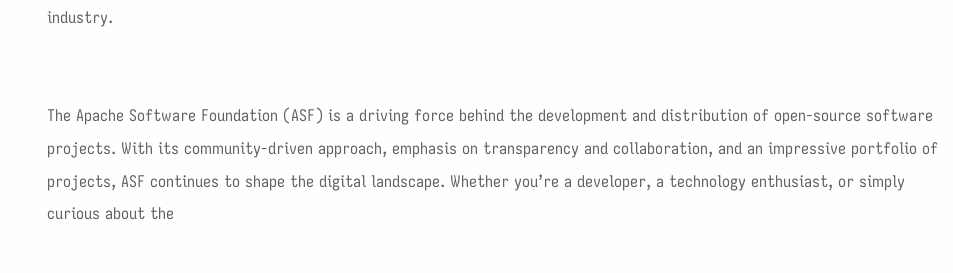industry.


The Apache Software Foundation (ASF) is a driving force behind the development and distribution of open-source software projects. With its community-driven approach, emphasis on transparency and collaboration, and an impressive portfolio of projects, ASF continues to shape the digital landscape. Whether you’re a developer, a technology enthusiast, or simply curious about the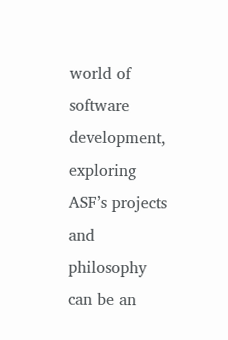world of software development, exploring ASF’s projects and philosophy can be an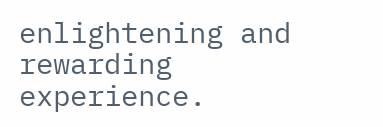enlightening and rewarding experience.